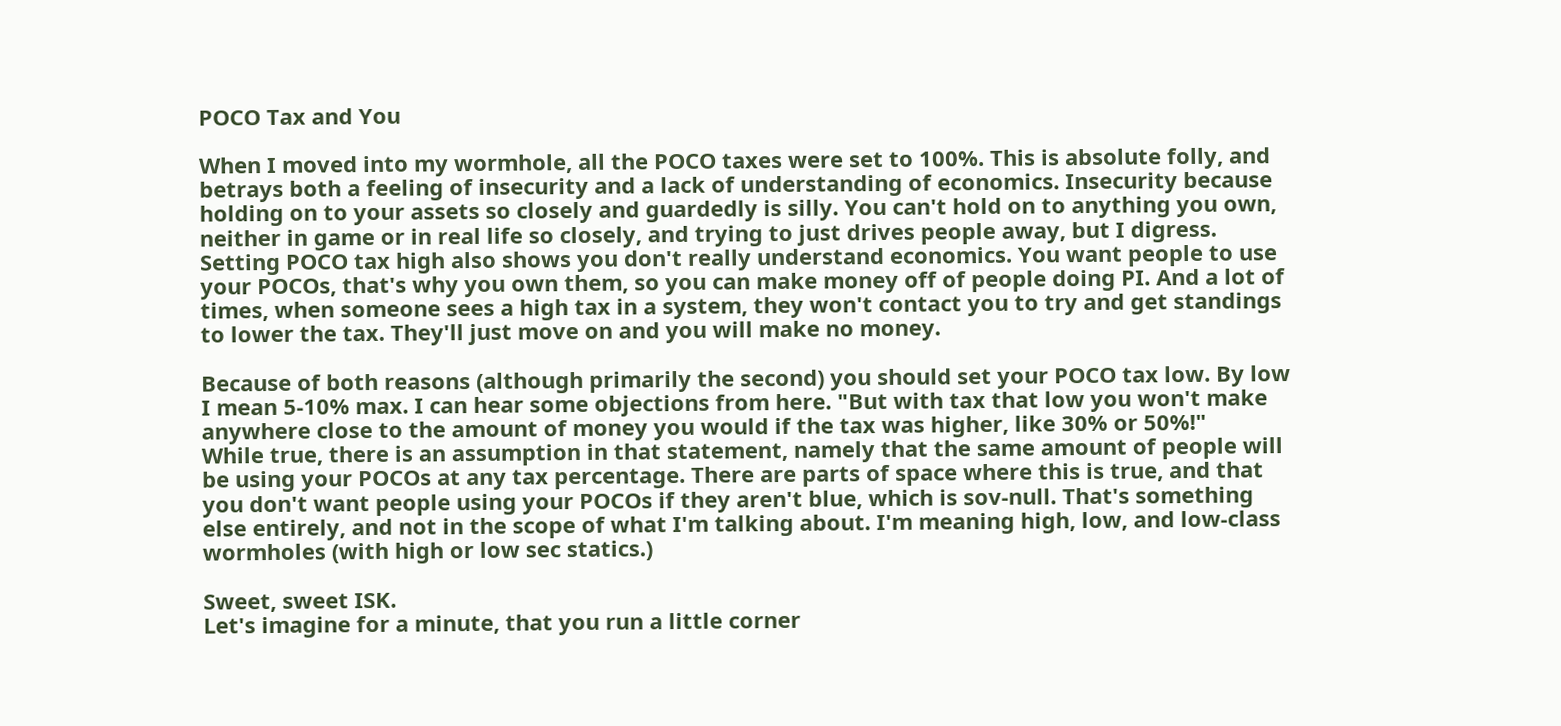POCO Tax and You

When I moved into my wormhole, all the POCO taxes were set to 100%. This is absolute folly, and betrays both a feeling of insecurity and a lack of understanding of economics. Insecurity because holding on to your assets so closely and guardedly is silly. You can't hold on to anything you own, neither in game or in real life so closely, and trying to just drives people away, but I digress. Setting POCO tax high also shows you don't really understand economics. You want people to use your POCOs, that's why you own them, so you can make money off of people doing PI. And a lot of times, when someone sees a high tax in a system, they won't contact you to try and get standings to lower the tax. They'll just move on and you will make no money.

Because of both reasons (although primarily the second) you should set your POCO tax low. By low I mean 5-10% max. I can hear some objections from here. "But with tax that low you won't make anywhere close to the amount of money you would if the tax was higher, like 30% or 50%!"
While true, there is an assumption in that statement, namely that the same amount of people will be using your POCOs at any tax percentage. There are parts of space where this is true, and that you don't want people using your POCOs if they aren't blue, which is sov-null. That's something else entirely, and not in the scope of what I'm talking about. I'm meaning high, low, and low-class wormholes (with high or low sec statics.)

Sweet, sweet ISK.
Let's imagine for a minute, that you run a little corner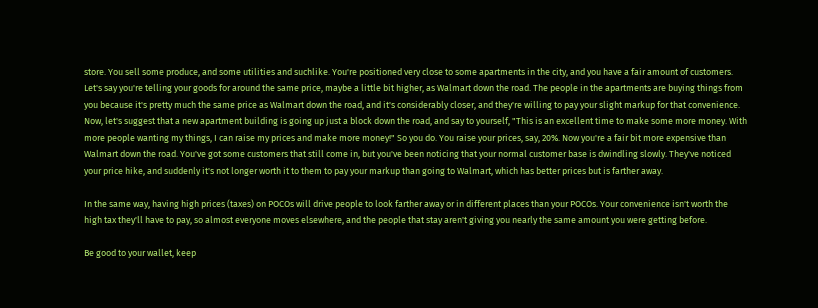store. You sell some produce, and some utilities and suchlike. You're positioned very close to some apartments in the city, and you have a fair amount of customers. Let's say you're telling your goods for around the same price, maybe a little bit higher, as Walmart down the road. The people in the apartments are buying things from you because it's pretty much the same price as Walmart down the road, and it's considerably closer, and they're willing to pay your slight markup for that convenience. Now, let's suggest that a new apartment building is going up just a block down the road, and say to yourself, "This is an excellent time to make some more money. With more people wanting my things, I can raise my prices and make more money!" So you do. You raise your prices, say, 20%. Now you're a fair bit more expensive than Walmart down the road. You've got some customers that still come in, but you've been noticing that your normal customer base is dwindling slowly. They've noticed your price hike, and suddenly it's not longer worth it to them to pay your markup than going to Walmart, which has better prices but is farther away.

In the same way, having high prices (taxes) on POCOs will drive people to look farther away or in different places than your POCOs. Your convenience isn't worth the high tax they'll have to pay, so almost everyone moves elsewhere, and the people that stay aren't giving you nearly the same amount you were getting before.

Be good to your wallet, keep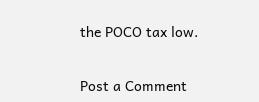the POCO tax low.


Post a Comment